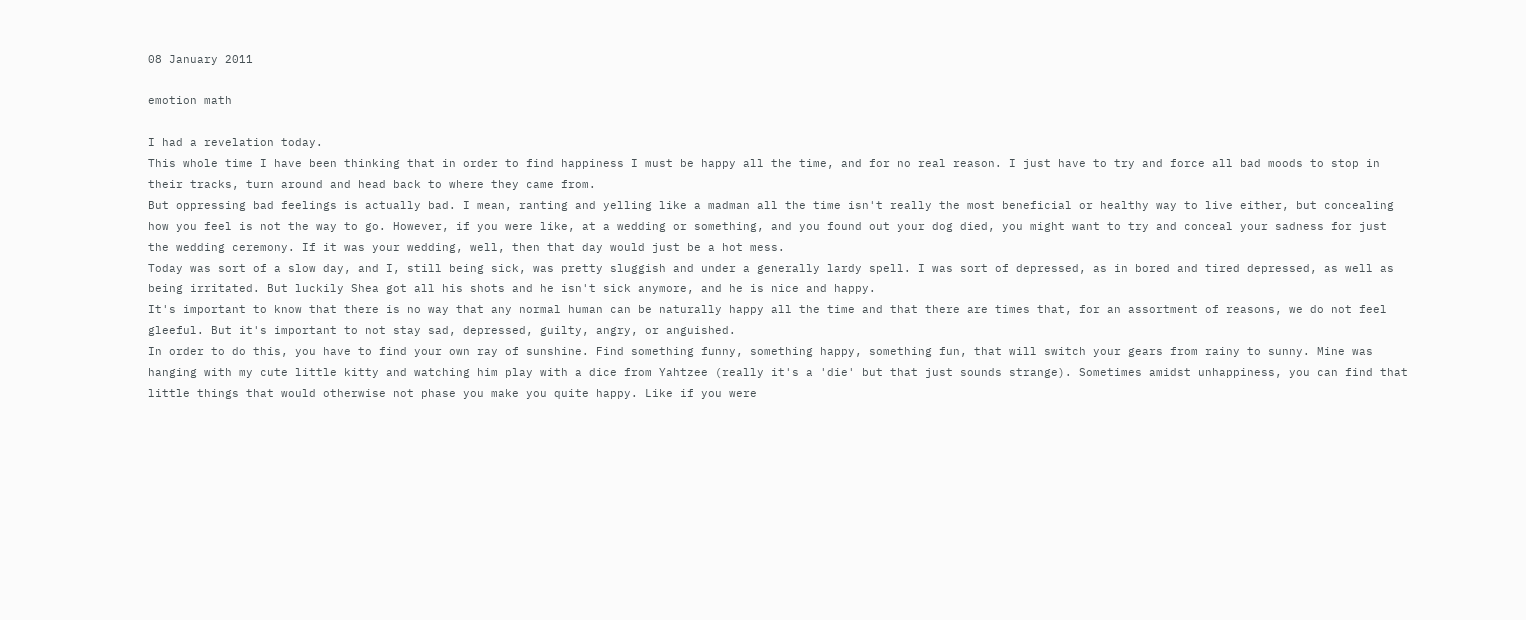08 January 2011

emotion math

I had a revelation today.
This whole time I have been thinking that in order to find happiness I must be happy all the time, and for no real reason. I just have to try and force all bad moods to stop in their tracks, turn around and head back to where they came from.
But oppressing bad feelings is actually bad. I mean, ranting and yelling like a madman all the time isn't really the most beneficial or healthy way to live either, but concealing how you feel is not the way to go. However, if you were like, at a wedding or something, and you found out your dog died, you might want to try and conceal your sadness for just the wedding ceremony. If it was your wedding, well, then that day would just be a hot mess.
Today was sort of a slow day, and I, still being sick, was pretty sluggish and under a generally lardy spell. I was sort of depressed, as in bored and tired depressed, as well as being irritated. But luckily Shea got all his shots and he isn't sick anymore, and he is nice and happy.
It's important to know that there is no way that any normal human can be naturally happy all the time and that there are times that, for an assortment of reasons, we do not feel gleeful. But it's important to not stay sad, depressed, guilty, angry, or anguished.
In order to do this, you have to find your own ray of sunshine. Find something funny, something happy, something fun, that will switch your gears from rainy to sunny. Mine was hanging with my cute little kitty and watching him play with a dice from Yahtzee (really it's a 'die' but that just sounds strange). Sometimes amidst unhappiness, you can find that little things that would otherwise not phase you make you quite happy. Like if you were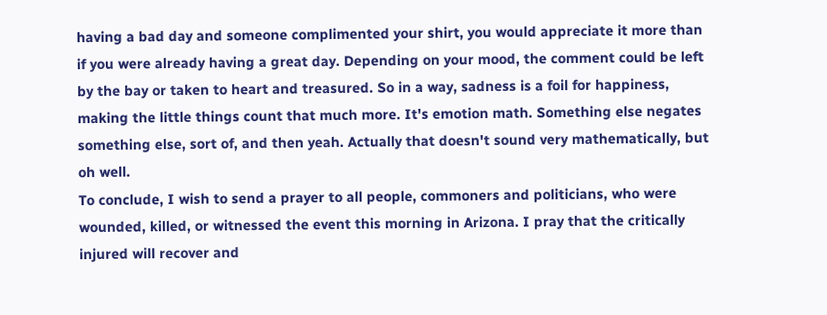having a bad day and someone complimented your shirt, you would appreciate it more than if you were already having a great day. Depending on your mood, the comment could be left by the bay or taken to heart and treasured. So in a way, sadness is a foil for happiness, making the little things count that much more. It's emotion math. Something else negates something else, sort of, and then yeah. Actually that doesn't sound very mathematically, but oh well.
To conclude, I wish to send a prayer to all people, commoners and politicians, who were wounded, killed, or witnessed the event this morning in Arizona. I pray that the critically injured will recover and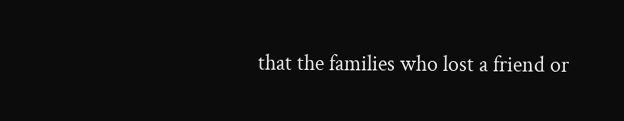that the families who lost a friend or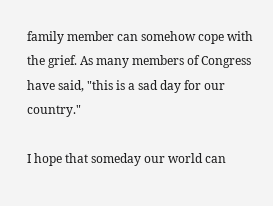family member can somehow cope with the grief. As many members of Congress have said, "this is a sad day for our country."

I hope that someday our world can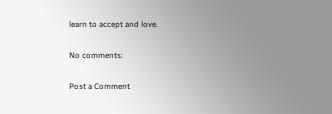learn to accept and love.

No comments:

Post a Comment